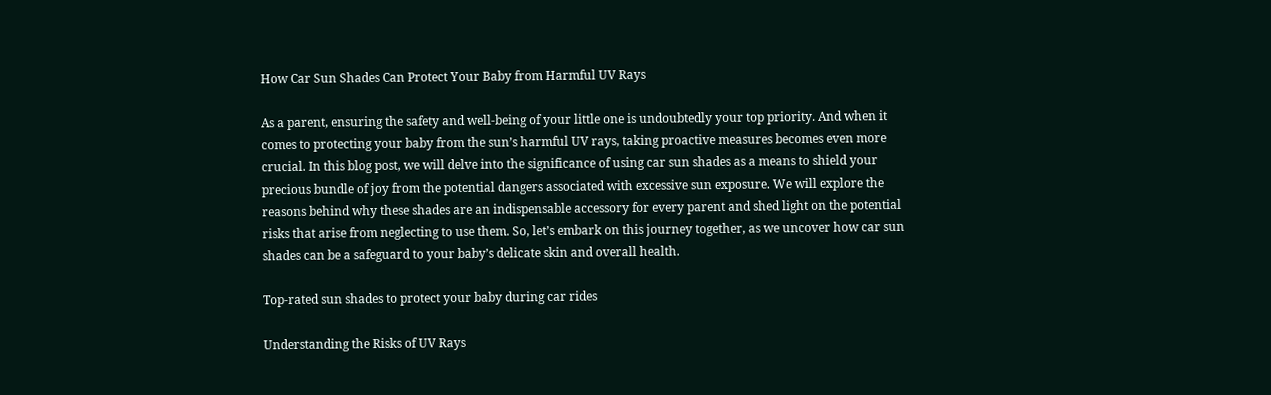How Car Sun Shades Can Protect Your Baby from Harmful UV Rays

As a parent, ensuring the safety and well-being of your little one is undoubtedly your top priority. And when it comes to protecting your baby from the sun’s harmful UV rays, taking proactive measures becomes even more crucial. In this blog post, we will delve into the significance of using car sun shades as a means to shield your precious bundle of joy from the potential dangers associated with excessive sun exposure. We will explore the reasons behind why these shades are an indispensable accessory for every parent and shed light on the potential risks that arise from neglecting to use them. So, let’s embark on this journey together, as we uncover how car sun shades can be a safeguard to your baby’s delicate skin and overall health.

Top-rated sun shades to protect your baby during car rides

Understanding the Risks of UV Rays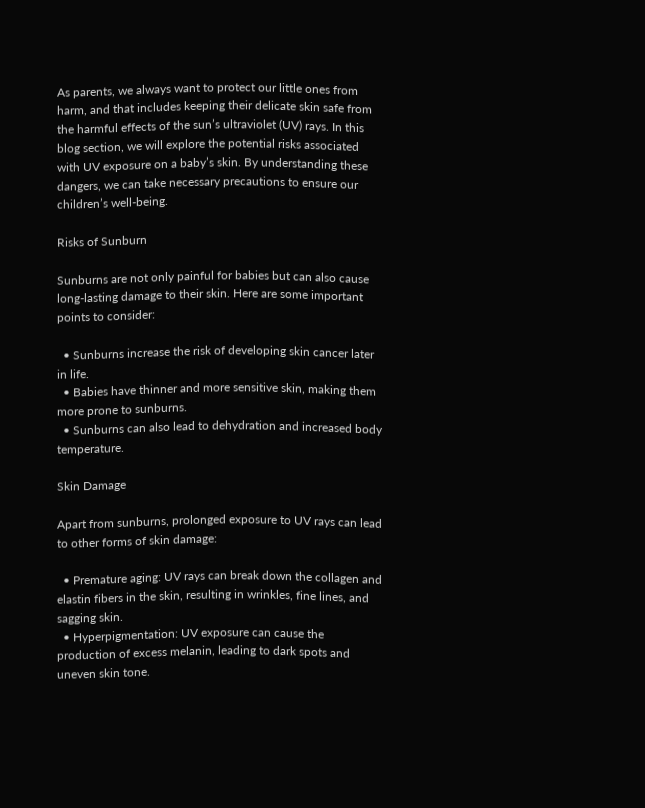As parents, we always want to protect our little ones from harm, and that includes keeping their delicate skin safe from the harmful effects of the sun’s ultraviolet (UV) rays. In this blog section, we will explore the potential risks associated with UV exposure on a baby’s skin. By understanding these dangers, we can take necessary precautions to ensure our children’s well-being.

Risks of Sunburn

Sunburns are not only painful for babies but can also cause long-lasting damage to their skin. Here are some important points to consider:

  • Sunburns increase the risk of developing skin cancer later in life.
  • Babies have thinner and more sensitive skin, making them more prone to sunburns.
  • Sunburns can also lead to dehydration and increased body temperature.

Skin Damage

Apart from sunburns, prolonged exposure to UV rays can lead to other forms of skin damage:

  • Premature aging: UV rays can break down the collagen and elastin fibers in the skin, resulting in wrinkles, fine lines, and sagging skin.
  • Hyperpigmentation: UV exposure can cause the production of excess melanin, leading to dark spots and uneven skin tone.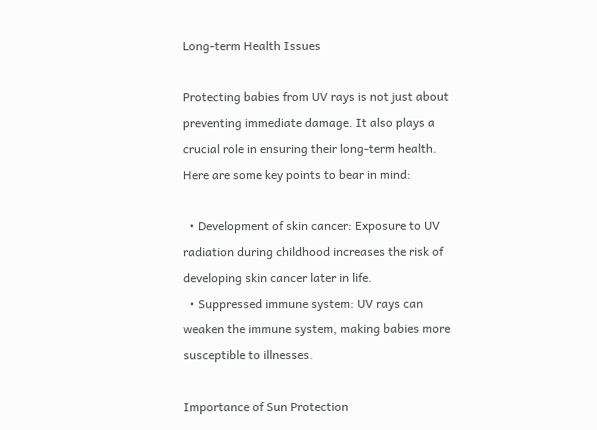Long-term Health Issues

Protecting babies from UV rays is not just about preventing immediate damage. It also plays a crucial role in ensuring their long-term health. Here are some key points to bear in mind:

  • Development of skin cancer: Exposure to UV radiation during childhood increases the risk of developing skin cancer later in life.
  • Suppressed immune system: UV rays can weaken the immune system, making babies more susceptible to illnesses.

Importance of Sun Protection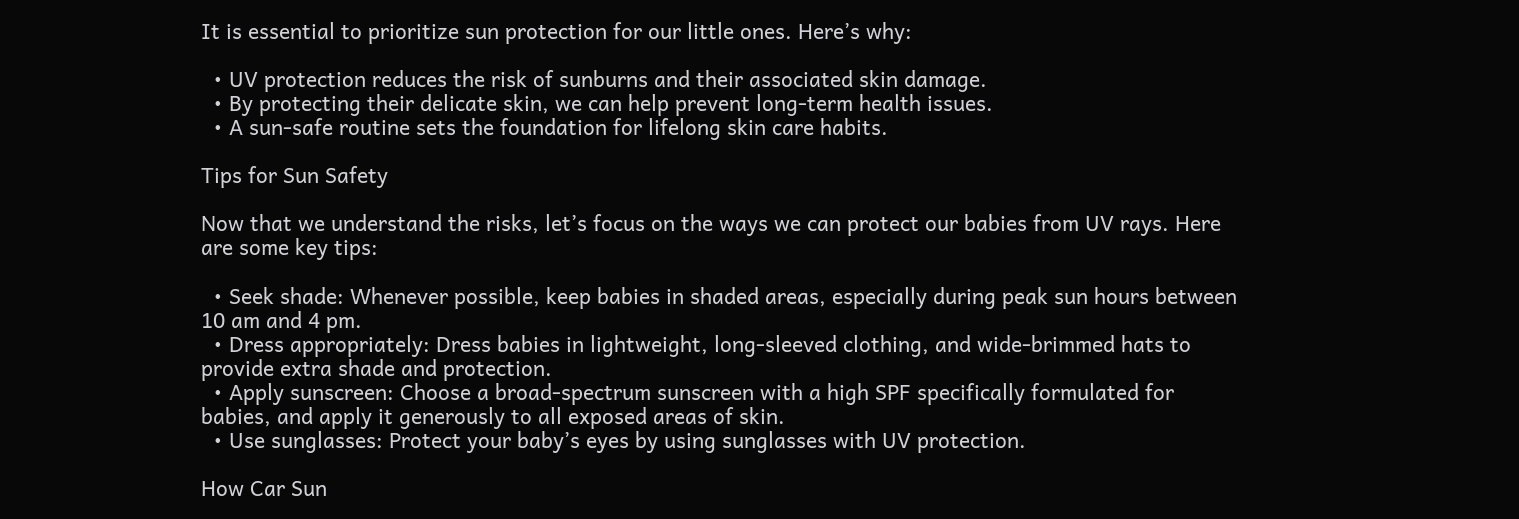It is essential to prioritize sun protection for our little ones. Here’s why:

  • UV protection reduces the risk of sunburns and their associated skin damage.
  • By protecting their delicate skin, we can help prevent long-term health issues.
  • A sun-safe routine sets the foundation for lifelong skin care habits.

Tips for Sun Safety

Now that we understand the risks, let’s focus on the ways we can protect our babies from UV rays. Here are some key tips:

  • Seek shade: Whenever possible, keep babies in shaded areas, especially during peak sun hours between 10 am and 4 pm.
  • Dress appropriately: Dress babies in lightweight, long-sleeved clothing, and wide-brimmed hats to provide extra shade and protection.
  • Apply sunscreen: Choose a broad-spectrum sunscreen with a high SPF specifically formulated for babies, and apply it generously to all exposed areas of skin.
  • Use sunglasses: Protect your baby’s eyes by using sunglasses with UV protection.

How Car Sun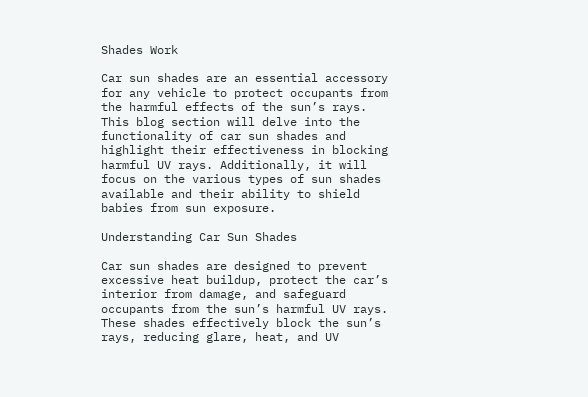Shades Work

Car sun shades are an essential accessory for any vehicle to protect occupants from the harmful effects of the sun’s rays. This blog section will delve into the functionality of car sun shades and highlight their effectiveness in blocking harmful UV rays. Additionally, it will focus on the various types of sun shades available and their ability to shield babies from sun exposure.

Understanding Car Sun Shades

Car sun shades are designed to prevent excessive heat buildup, protect the car’s interior from damage, and safeguard occupants from the sun’s harmful UV rays. These shades effectively block the sun’s rays, reducing glare, heat, and UV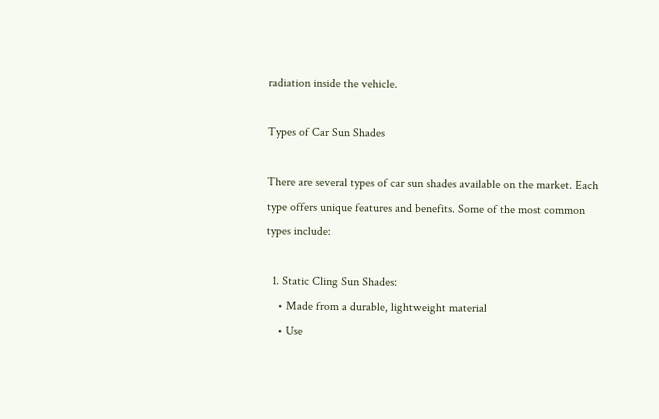radiation inside the vehicle.

Types of Car Sun Shades

There are several types of car sun shades available on the market. Each type offers unique features and benefits. Some of the most common types include:

  1. Static Cling Sun Shades:
    • Made from a durable, lightweight material
    • Use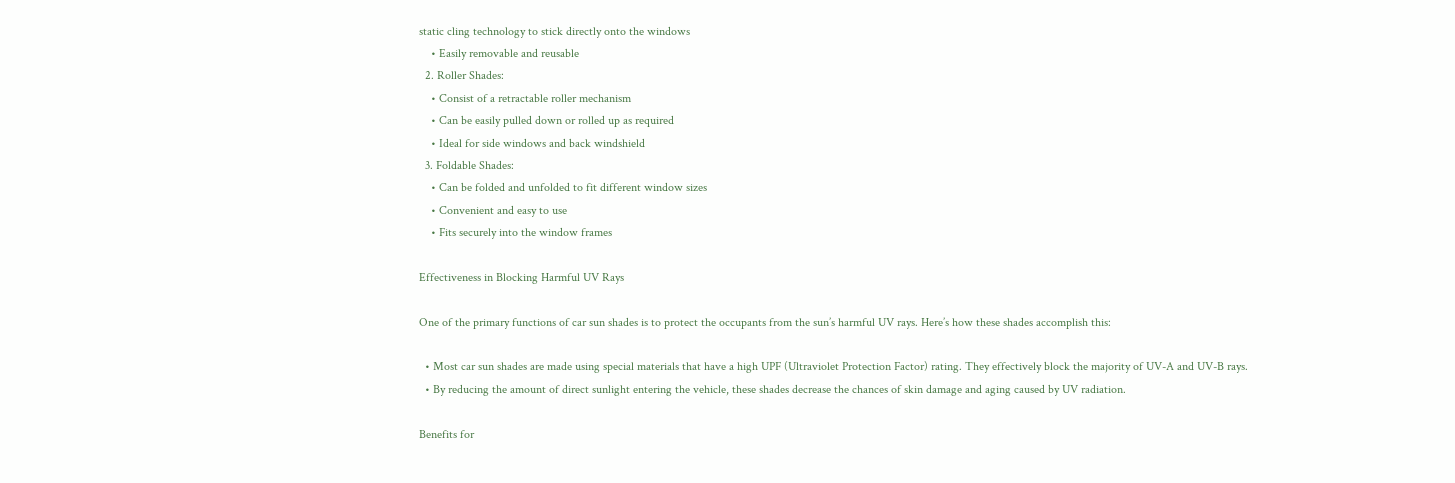static cling technology to stick directly onto the windows
    • Easily removable and reusable
  2. Roller Shades:
    • Consist of a retractable roller mechanism
    • Can be easily pulled down or rolled up as required
    • Ideal for side windows and back windshield
  3. Foldable Shades:
    • Can be folded and unfolded to fit different window sizes
    • Convenient and easy to use
    • Fits securely into the window frames

Effectiveness in Blocking Harmful UV Rays

One of the primary functions of car sun shades is to protect the occupants from the sun’s harmful UV rays. Here’s how these shades accomplish this:

  • Most car sun shades are made using special materials that have a high UPF (Ultraviolet Protection Factor) rating. They effectively block the majority of UV-A and UV-B rays.
  • By reducing the amount of direct sunlight entering the vehicle, these shades decrease the chances of skin damage and aging caused by UV radiation.

Benefits for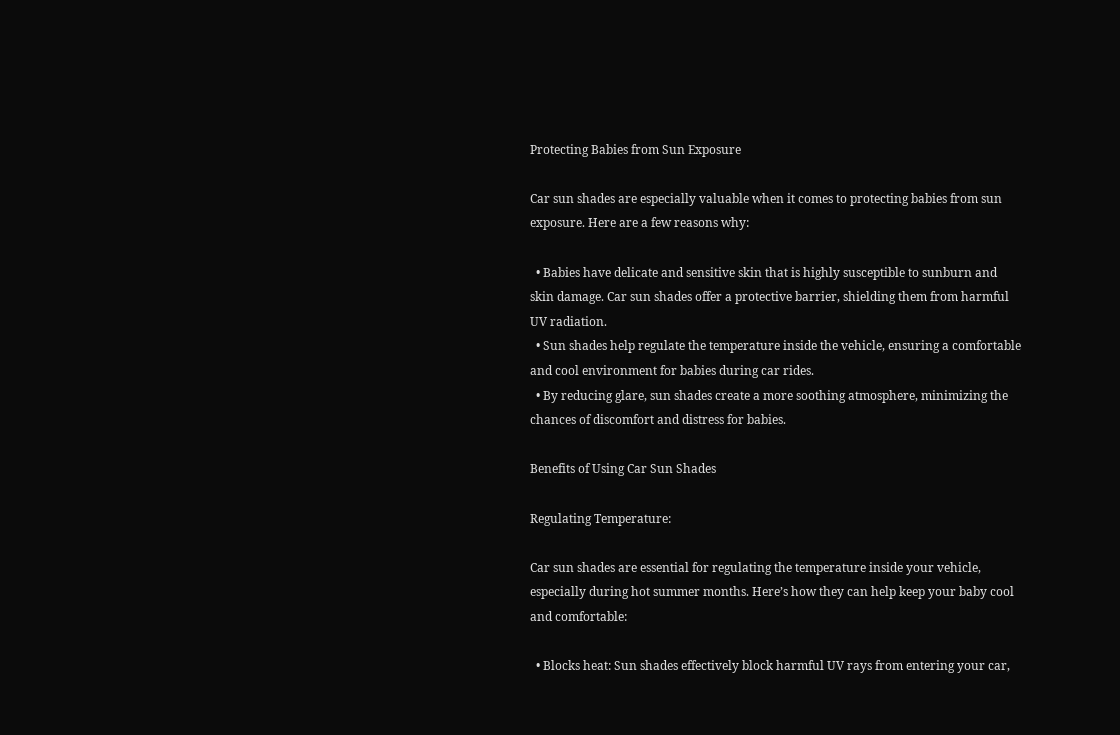Protecting Babies from Sun Exposure

Car sun shades are especially valuable when it comes to protecting babies from sun exposure. Here are a few reasons why:

  • Babies have delicate and sensitive skin that is highly susceptible to sunburn and skin damage. Car sun shades offer a protective barrier, shielding them from harmful UV radiation.
  • Sun shades help regulate the temperature inside the vehicle, ensuring a comfortable and cool environment for babies during car rides.
  • By reducing glare, sun shades create a more soothing atmosphere, minimizing the chances of discomfort and distress for babies.

Benefits of Using Car Sun Shades

Regulating Temperature:

Car sun shades are essential for regulating the temperature inside your vehicle, especially during hot summer months. Here’s how they can help keep your baby cool and comfortable:

  • Blocks heat: Sun shades effectively block harmful UV rays from entering your car,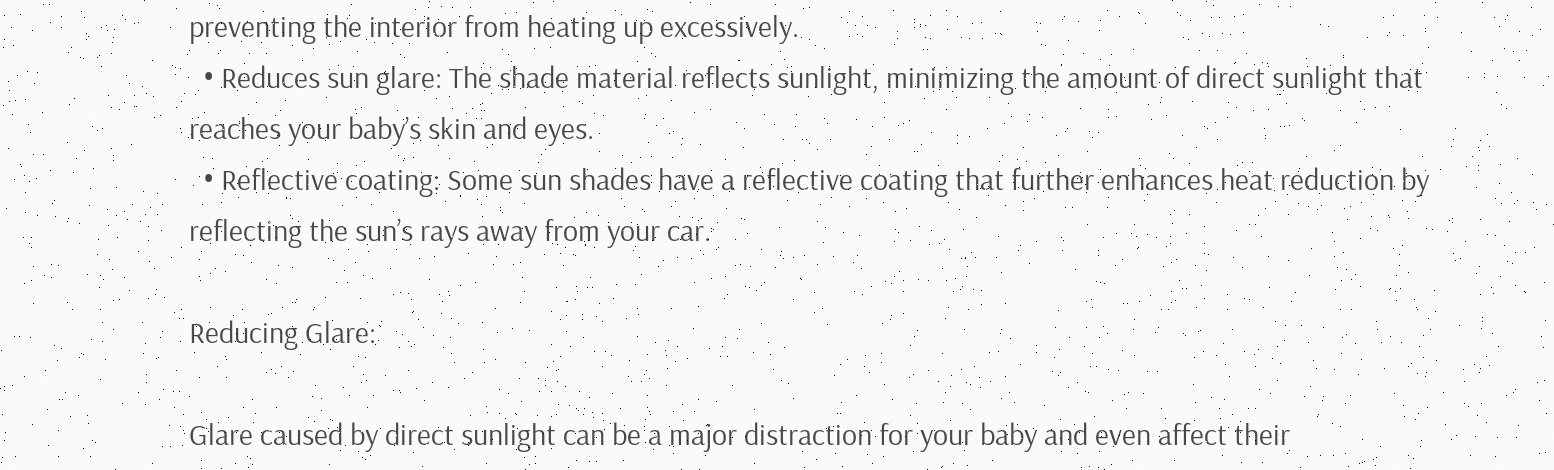preventing the interior from heating up excessively.
  • Reduces sun glare: The shade material reflects sunlight, minimizing the amount of direct sunlight that reaches your baby’s skin and eyes.
  • Reflective coating: Some sun shades have a reflective coating that further enhances heat reduction by reflecting the sun’s rays away from your car.

Reducing Glare:

Glare caused by direct sunlight can be a major distraction for your baby and even affect their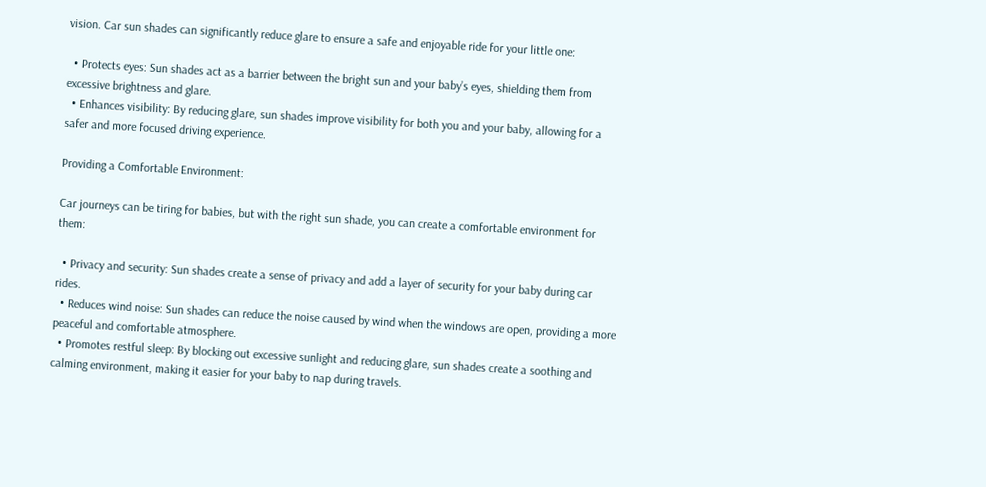vision. Car sun shades can significantly reduce glare to ensure a safe and enjoyable ride for your little one:

  • Protects eyes: Sun shades act as a barrier between the bright sun and your baby’s eyes, shielding them from excessive brightness and glare.
  • Enhances visibility: By reducing glare, sun shades improve visibility for both you and your baby, allowing for a safer and more focused driving experience.

Providing a Comfortable Environment:

Car journeys can be tiring for babies, but with the right sun shade, you can create a comfortable environment for them:

  • Privacy and security: Sun shades create a sense of privacy and add a layer of security for your baby during car rides.
  • Reduces wind noise: Sun shades can reduce the noise caused by wind when the windows are open, providing a more peaceful and comfortable atmosphere.
  • Promotes restful sleep: By blocking out excessive sunlight and reducing glare, sun shades create a soothing and calming environment, making it easier for your baby to nap during travels.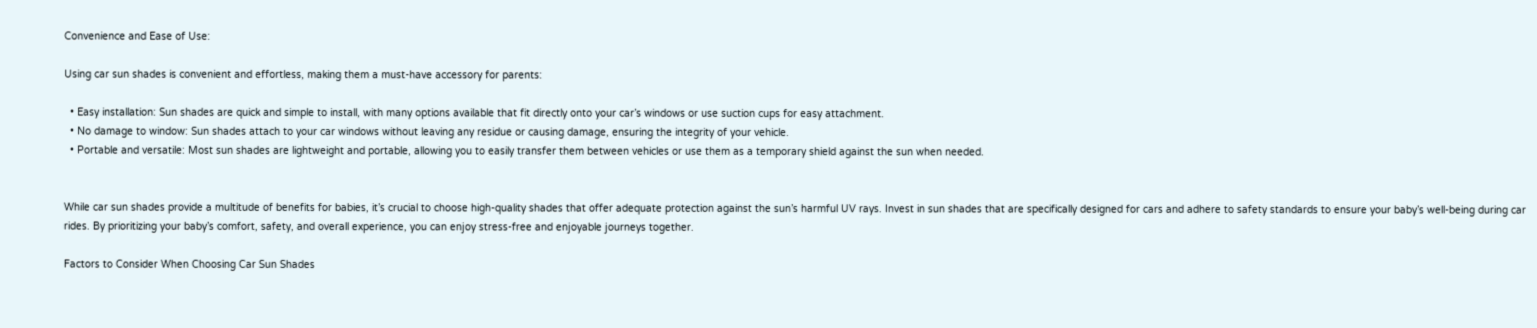Convenience and Ease of Use:

Using car sun shades is convenient and effortless, making them a must-have accessory for parents:

  • Easy installation: Sun shades are quick and simple to install, with many options available that fit directly onto your car’s windows or use suction cups for easy attachment.
  • No damage to window: Sun shades attach to your car windows without leaving any residue or causing damage, ensuring the integrity of your vehicle.
  • Portable and versatile: Most sun shades are lightweight and portable, allowing you to easily transfer them between vehicles or use them as a temporary shield against the sun when needed.


While car sun shades provide a multitude of benefits for babies, it’s crucial to choose high-quality shades that offer adequate protection against the sun’s harmful UV rays. Invest in sun shades that are specifically designed for cars and adhere to safety standards to ensure your baby’s well-being during car rides. By prioritizing your baby’s comfort, safety, and overall experience, you can enjoy stress-free and enjoyable journeys together.

Factors to Consider When Choosing Car Sun Shades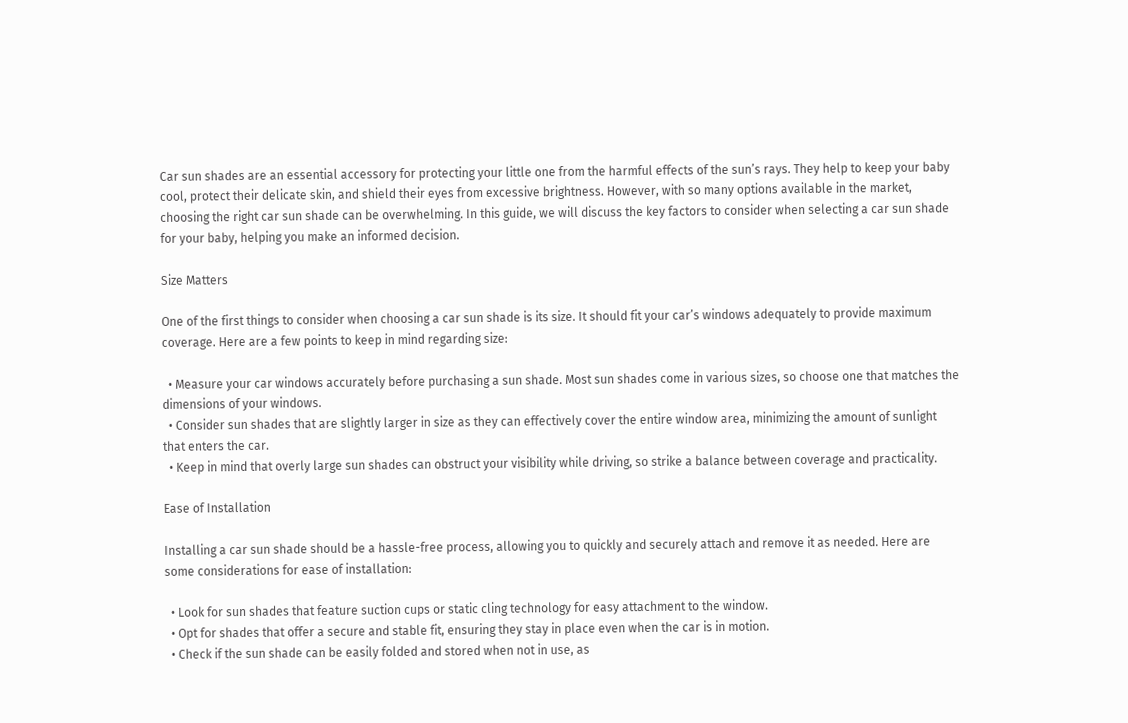Car sun shades are an essential accessory for protecting your little one from the harmful effects of the sun’s rays. They help to keep your baby cool, protect their delicate skin, and shield their eyes from excessive brightness. However, with so many options available in the market, choosing the right car sun shade can be overwhelming. In this guide, we will discuss the key factors to consider when selecting a car sun shade for your baby, helping you make an informed decision.

Size Matters

One of the first things to consider when choosing a car sun shade is its size. It should fit your car’s windows adequately to provide maximum coverage. Here are a few points to keep in mind regarding size:

  • Measure your car windows accurately before purchasing a sun shade. Most sun shades come in various sizes, so choose one that matches the dimensions of your windows.
  • Consider sun shades that are slightly larger in size as they can effectively cover the entire window area, minimizing the amount of sunlight that enters the car.
  • Keep in mind that overly large sun shades can obstruct your visibility while driving, so strike a balance between coverage and practicality.

Ease of Installation

Installing a car sun shade should be a hassle-free process, allowing you to quickly and securely attach and remove it as needed. Here are some considerations for ease of installation:

  • Look for sun shades that feature suction cups or static cling technology for easy attachment to the window.
  • Opt for shades that offer a secure and stable fit, ensuring they stay in place even when the car is in motion.
  • Check if the sun shade can be easily folded and stored when not in use, as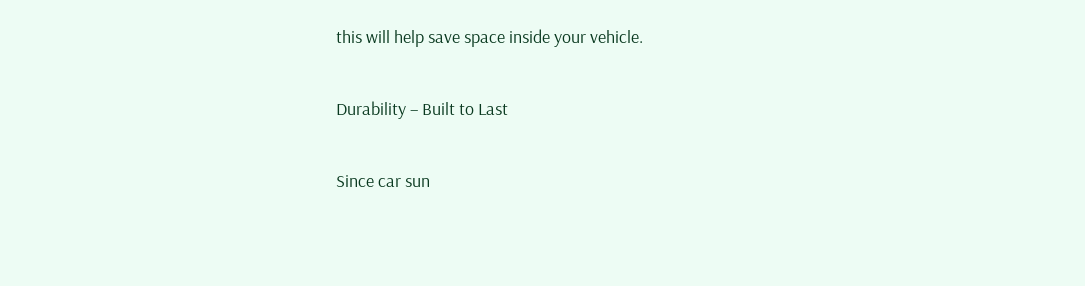this will help save space inside your vehicle.

Durability – Built to Last

Since car sun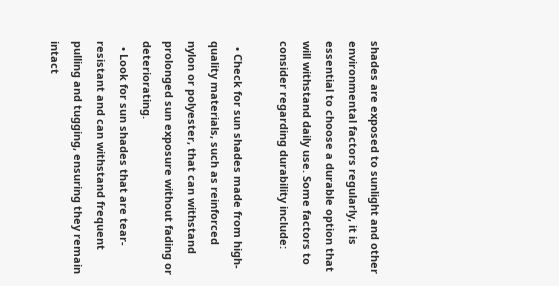shades are exposed to sunlight and other environmental factors regularly, it is essential to choose a durable option that will withstand daily use. Some factors to consider regarding durability include:

  • Check for sun shades made from high-quality materials, such as reinforced nylon or polyester, that can withstand prolonged sun exposure without fading or deteriorating.
  • Look for sun shades that are tear-resistant and can withstand frequent pulling and tugging, ensuring they remain intact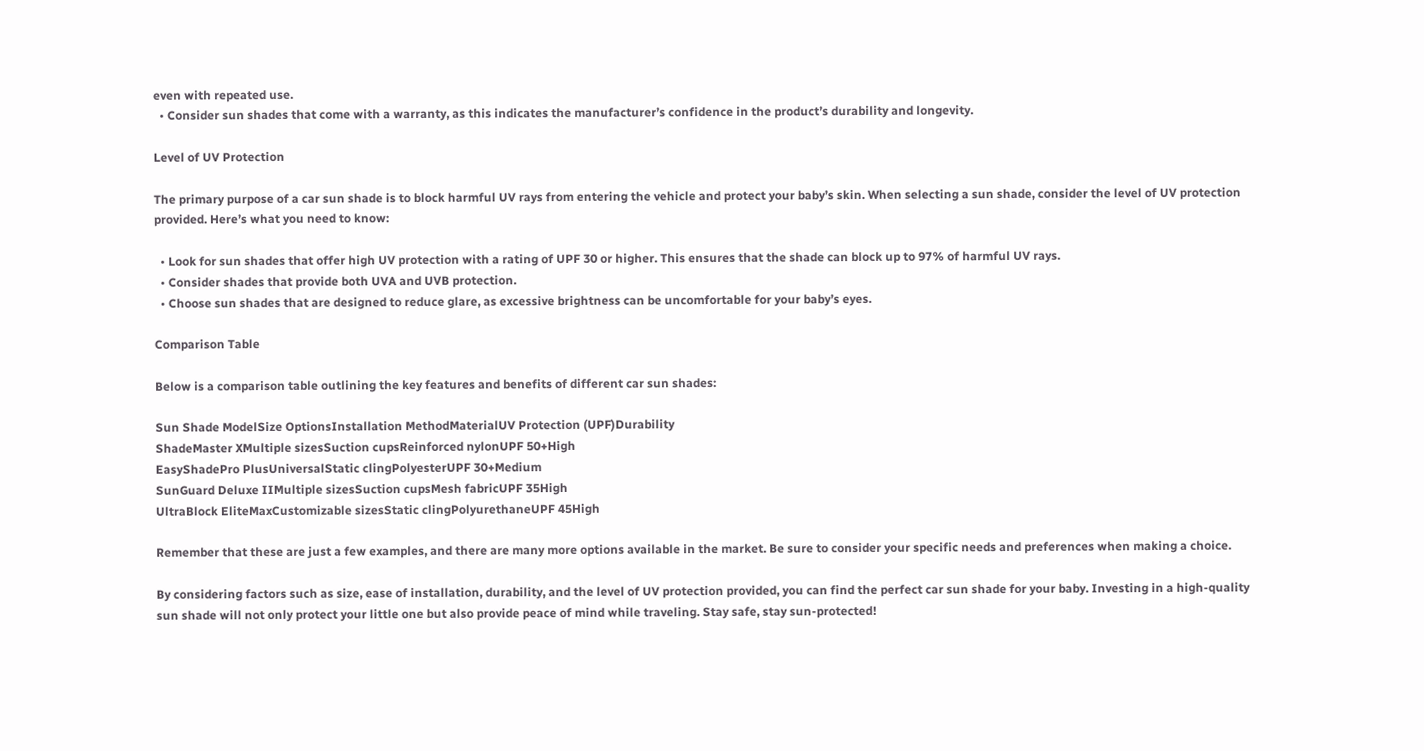even with repeated use.
  • Consider sun shades that come with a warranty, as this indicates the manufacturer’s confidence in the product’s durability and longevity.

Level of UV Protection

The primary purpose of a car sun shade is to block harmful UV rays from entering the vehicle and protect your baby’s skin. When selecting a sun shade, consider the level of UV protection provided. Here’s what you need to know:

  • Look for sun shades that offer high UV protection with a rating of UPF 30 or higher. This ensures that the shade can block up to 97% of harmful UV rays.
  • Consider shades that provide both UVA and UVB protection.
  • Choose sun shades that are designed to reduce glare, as excessive brightness can be uncomfortable for your baby’s eyes.

Comparison Table

Below is a comparison table outlining the key features and benefits of different car sun shades:

Sun Shade ModelSize OptionsInstallation MethodMaterialUV Protection (UPF)Durability
ShadeMaster XMultiple sizesSuction cupsReinforced nylonUPF 50+High
EasyShadePro PlusUniversalStatic clingPolyesterUPF 30+Medium
SunGuard Deluxe IIMultiple sizesSuction cupsMesh fabricUPF 35High
UltraBlock EliteMaxCustomizable sizesStatic clingPolyurethaneUPF 45High

Remember that these are just a few examples, and there are many more options available in the market. Be sure to consider your specific needs and preferences when making a choice.

By considering factors such as size, ease of installation, durability, and the level of UV protection provided, you can find the perfect car sun shade for your baby. Investing in a high-quality sun shade will not only protect your little one but also provide peace of mind while traveling. Stay safe, stay sun-protected!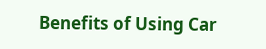Benefits of Using Car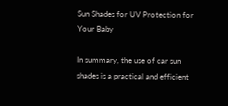Sun Shades for UV Protection for Your Baby

In summary, the use of car sun shades is a practical and efficient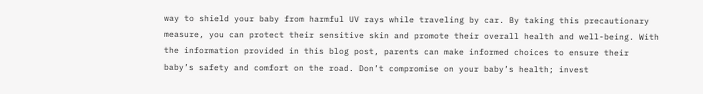way to shield your baby from harmful UV rays while traveling by car. By taking this precautionary measure, you can protect their sensitive skin and promote their overall health and well-being. With the information provided in this blog post, parents can make informed choices to ensure their baby’s safety and comfort on the road. Don’t compromise on your baby’s health; invest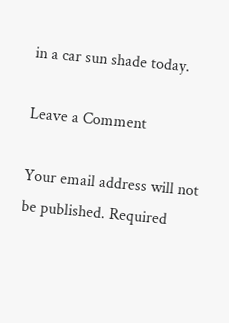in a car sun shade today.

Leave a Comment

Your email address will not be published. Required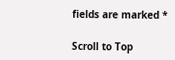fields are marked *

Scroll to Top